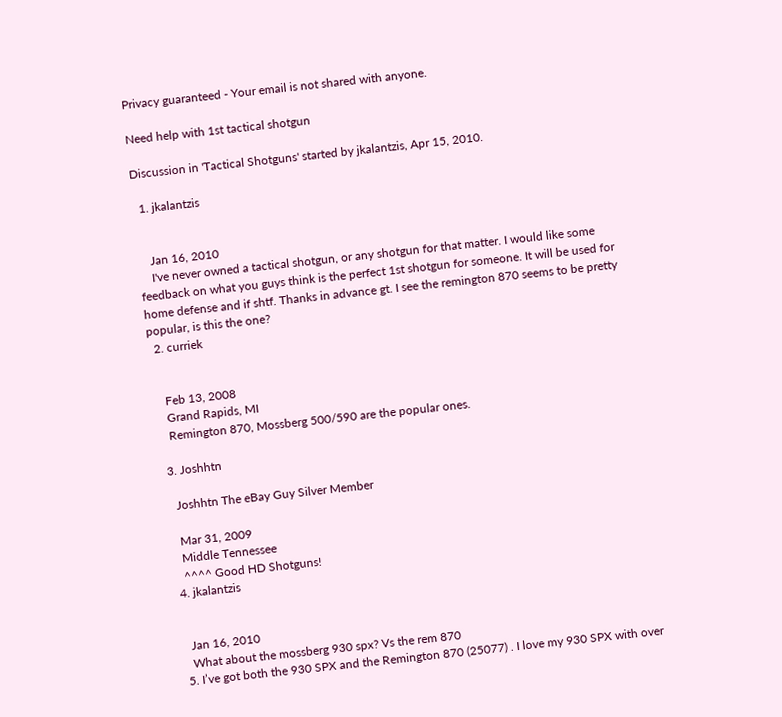Privacy guaranteed - Your email is not shared with anyone.

Need help with 1st tactical shotgun

Discussion in 'Tactical Shotguns' started by jkalantzis, Apr 15, 2010.

  1. jkalantzis


    Jan 16, 2010
    I've never owned a tactical shotgun, or any shotgun for that matter. I would like some feedback on what you guys think is the perfect 1st shotgun for someone. It will be used for home defense and if shtf. Thanks in advance gt. I see the remington 870 seems to be pretty popular, is this the one?
  2. curriek


    Feb 13, 2008
    Grand Rapids, MI
    Remington 870, Mossberg 500/590 are the popular ones.

  3. Joshhtn

    Joshhtn The eBay Guy Silver Member

    Mar 31, 2009
    Middle Tennessee
    ^^^^ Good HD Shotguns!
  4. jkalantzis


    Jan 16, 2010
    What about the mossberg 930 spx? Vs the rem 870
  5. I’ve got both the 930 SPX and the Remington 870 (25077) . I love my 930 SPX with over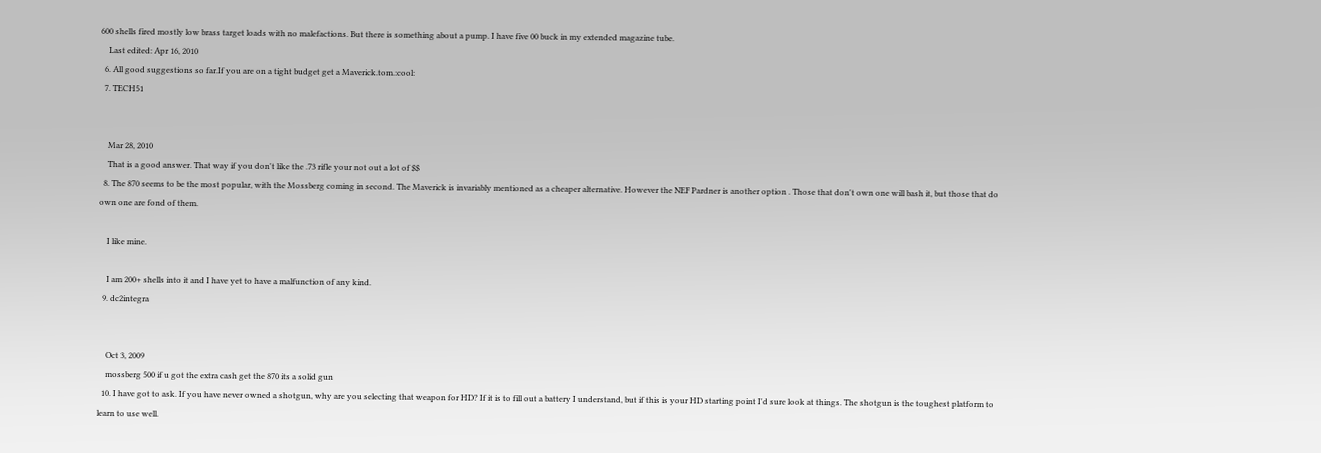600 shells fired mostly low brass target loads with no malefactions. But there is something about a pump. I have five 00 buck in my extended magazine tube.
    Last edited: Apr 16, 2010
  6. All good suggestions so far.If you are on a tight budget get a Maverick.tom.:cool:
  7. TECH51


    Mar 28, 2010
    That is a good answer. That way if you don't like the .73 rifle your not out a lot of $$
  8. The 870 seems to be the most popular, with the Mossberg coming in second. The Maverick is invariably mentioned as a cheaper alternative. However the NEF Pardner is another option . Those that don't own one will bash it, but those that do own one are fond of them.

    I like mine.

    I am 200+ shells into it and I have yet to have a malfunction of any kind.
  9. dc2integra


    Oct 3, 2009
    mossberg 500 if u got the extra cash get the 870 its a solid gun
  10. I have got to ask. If you have never owned a shotgun, why are you selecting that weapon for HD? If it is to fill out a battery I understand, but if this is your HD starting point I'd sure look at things. The shotgun is the toughest platform to learn to use well.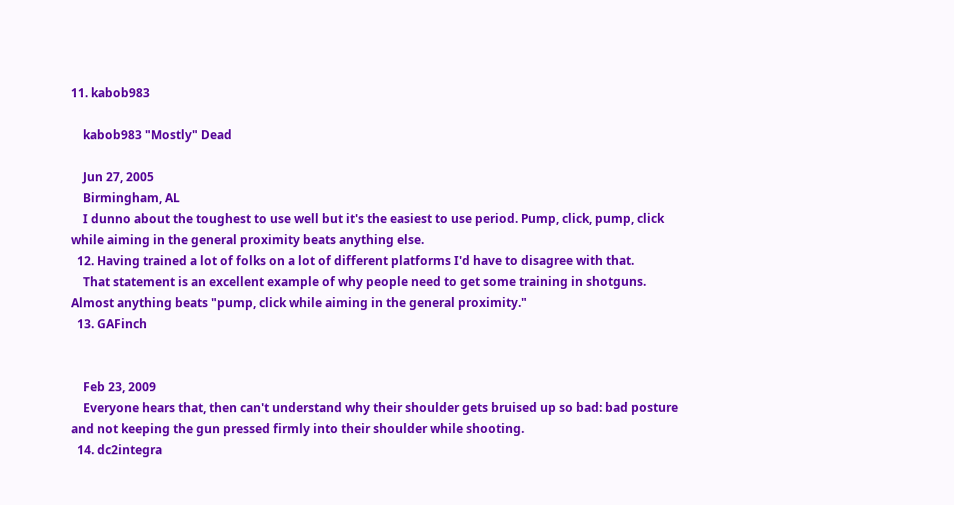11. kabob983

    kabob983 "Mostly" Dead

    Jun 27, 2005
    Birmingham, AL
    I dunno about the toughest to use well but it's the easiest to use period. Pump, click, pump, click while aiming in the general proximity beats anything else.
  12. Having trained a lot of folks on a lot of different platforms I'd have to disagree with that.
    That statement is an excellent example of why people need to get some training in shotguns. Almost anything beats "pump, click while aiming in the general proximity."
  13. GAFinch


    Feb 23, 2009
    Everyone hears that, then can't understand why their shoulder gets bruised up so bad: bad posture and not keeping the gun pressed firmly into their shoulder while shooting.
  14. dc2integra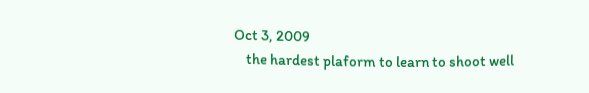Oct 3, 2009
    the hardest plaform to learn to shoot well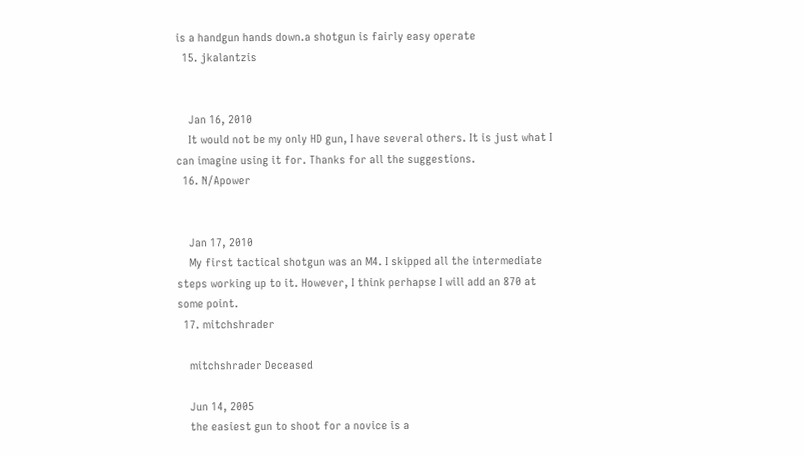is a handgun hands down.a shotgun is fairly easy operate
  15. jkalantzis


    Jan 16, 2010
    It would not be my only HD gun, I have several others. It is just what I can imagine using it for. Thanks for all the suggestions.
  16. N/Apower


    Jan 17, 2010
    My first tactical shotgun was an M4. I skipped all the intermediate steps working up to it. However, I think perhapse I will add an 870 at some point.
  17. mitchshrader

    mitchshrader Deceased

    Jun 14, 2005
    the easiest gun to shoot for a novice is a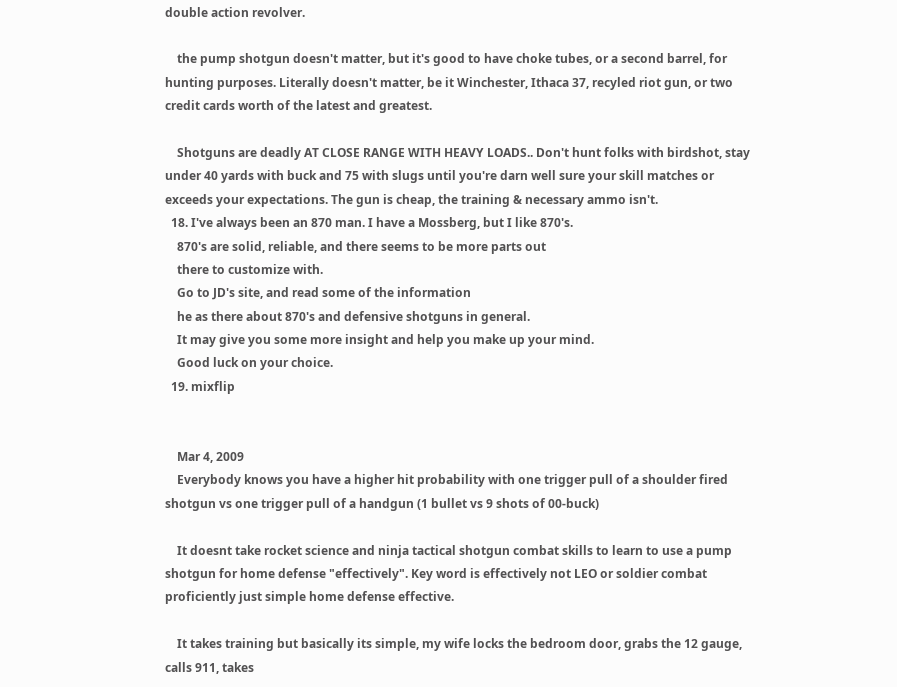double action revolver.

    the pump shotgun doesn't matter, but it's good to have choke tubes, or a second barrel, for hunting purposes. Literally doesn't matter, be it Winchester, Ithaca 37, recyled riot gun, or two credit cards worth of the latest and greatest.

    Shotguns are deadly AT CLOSE RANGE WITH HEAVY LOADS.. Don't hunt folks with birdshot, stay under 40 yards with buck and 75 with slugs until you're darn well sure your skill matches or exceeds your expectations. The gun is cheap, the training & necessary ammo isn't.
  18. I've always been an 870 man. I have a Mossberg, but I like 870's.
    870's are solid, reliable, and there seems to be more parts out
    there to customize with.
    Go to JD's site, and read some of the information
    he as there about 870's and defensive shotguns in general.
    It may give you some more insight and help you make up your mind.
    Good luck on your choice.
  19. mixflip


    Mar 4, 2009
    Everybody knows you have a higher hit probability with one trigger pull of a shoulder fired shotgun vs one trigger pull of a handgun (1 bullet vs 9 shots of 00-buck)

    It doesnt take rocket science and ninja tactical shotgun combat skills to learn to use a pump shotgun for home defense "effectively". Key word is effectively not LEO or soldier combat proficiently just simple home defense effective.

    It takes training but basically its simple, my wife locks the bedroom door, grabs the 12 gauge, calls 911, takes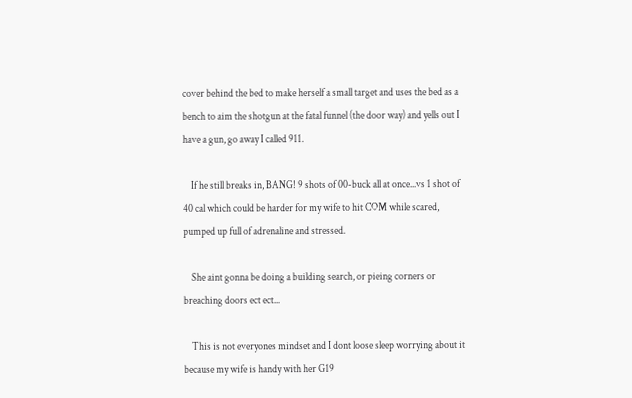cover behind the bed to make herself a small target and uses the bed as a bench to aim the shotgun at the fatal funnel (the door way) and yells out I have a gun, go away I called 911.

    If he still breaks in, BANG! 9 shots of 00-buck all at once...vs 1 shot of 40 cal which could be harder for my wife to hit COM while scared, pumped up full of adrenaline and stressed.

    She aint gonna be doing a building search, or pieing corners or breaching doors ect ect...

    This is not everyones mindset and I dont loose sleep worrying about it because my wife is handy with her G19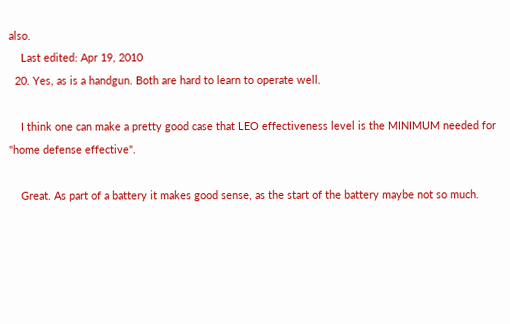also.
    Last edited: Apr 19, 2010
  20. Yes, as is a handgun. Both are hard to learn to operate well.

    I think one can make a pretty good case that LEO effectiveness level is the MINIMUM needed for "home defense effective".

    Great. As part of a battery it makes good sense, as the start of the battery maybe not so much.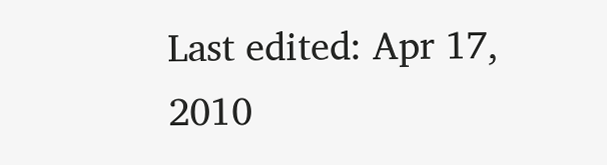Last edited: Apr 17, 2010